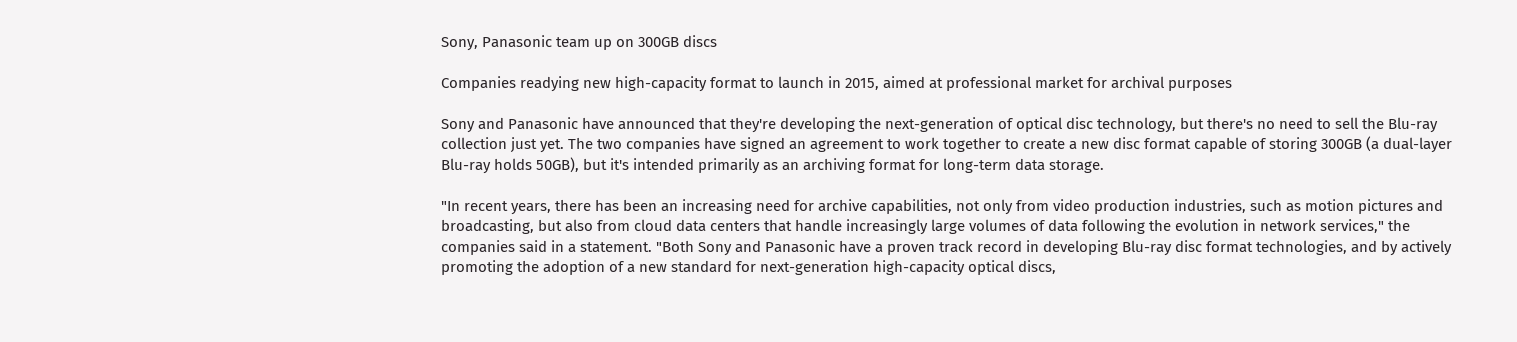Sony, Panasonic team up on 300GB discs

Companies readying new high-capacity format to launch in 2015, aimed at professional market for archival purposes

Sony and Panasonic have announced that they're developing the next-generation of optical disc technology, but there's no need to sell the Blu-ray collection just yet. The two companies have signed an agreement to work together to create a new disc format capable of storing 300GB (a dual-layer Blu-ray holds 50GB), but it's intended primarily as an archiving format for long-term data storage.

"In recent years, there has been an increasing need for archive capabilities, not only from video production industries, such as motion pictures and broadcasting, but also from cloud data centers that handle increasingly large volumes of data following the evolution in network services," the companies said in a statement. "Both Sony and Panasonic have a proven track record in developing Blu-ray disc format technologies, and by actively promoting the adoption of a new standard for next-generation high-capacity optical discs,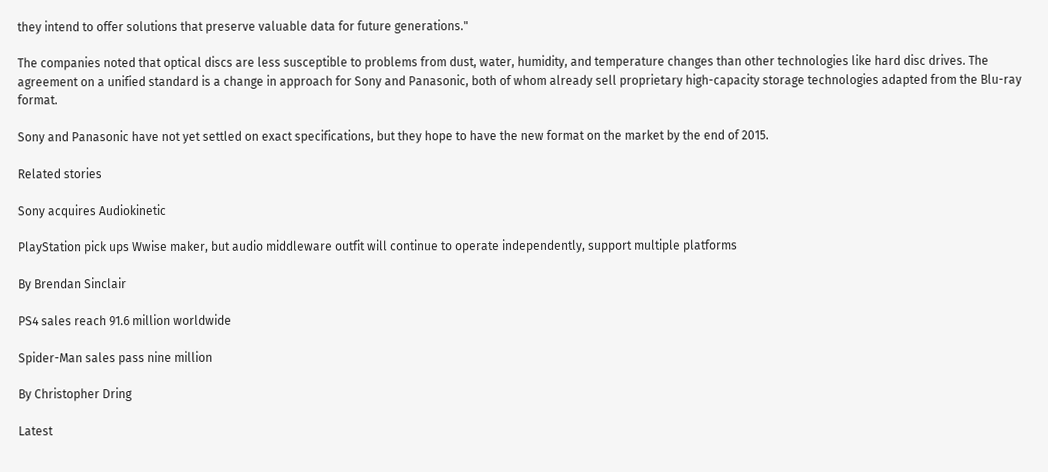they intend to offer solutions that preserve valuable data for future generations."

The companies noted that optical discs are less susceptible to problems from dust, water, humidity, and temperature changes than other technologies like hard disc drives. The agreement on a unified standard is a change in approach for Sony and Panasonic, both of whom already sell proprietary high-capacity storage technologies adapted from the Blu-ray format.

Sony and Panasonic have not yet settled on exact specifications, but they hope to have the new format on the market by the end of 2015.

Related stories

Sony acquires Audiokinetic

PlayStation pick ups Wwise maker, but audio middleware outfit will continue to operate independently, support multiple platforms

By Brendan Sinclair

PS4 sales reach 91.6 million worldwide

Spider-Man sales pass nine million

By Christopher Dring

Latest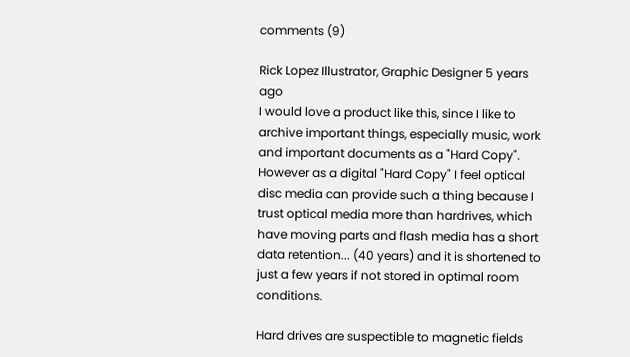comments (9)

Rick Lopez Illustrator, Graphic Designer 5 years ago
I would love a product like this, since I like to archive important things, especially music, work and important documents as a "Hard Copy". However as a digital "Hard Copy" I feel optical disc media can provide such a thing because I trust optical media more than hardrives, which have moving parts and flash media has a short data retention... (40 years) and it is shortened to just a few years if not stored in optimal room conditions.

Hard drives are suspectible to magnetic fields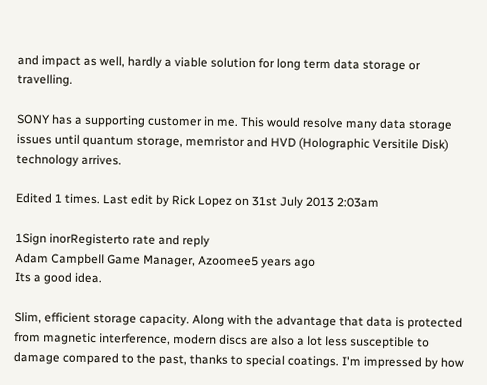and impact as well, hardly a viable solution for long term data storage or travelling.

SONY has a supporting customer in me. This would resolve many data storage issues until quantum storage, memristor and HVD (Holographic Versitile Disk) technology arrives.

Edited 1 times. Last edit by Rick Lopez on 31st July 2013 2:03am

1Sign inorRegisterto rate and reply
Adam Campbell Game Manager, Azoomee5 years ago
Its a good idea.

Slim, efficient storage capacity. Along with the advantage that data is protected from magnetic interference, modern discs are also a lot less susceptible to damage compared to the past, thanks to special coatings. I'm impressed by how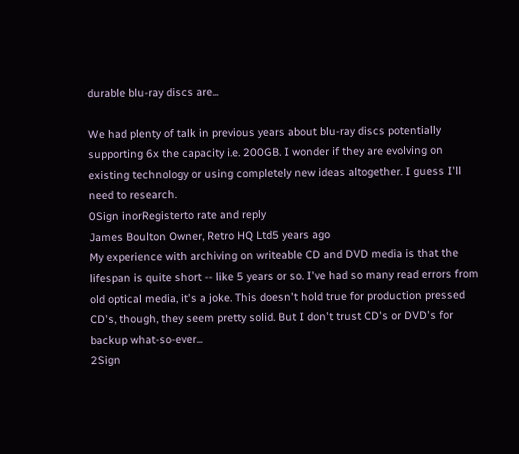durable blu-ray discs are...

We had plenty of talk in previous years about blu-ray discs potentially supporting 6x the capacity i.e. 200GB. I wonder if they are evolving on existing technology or using completely new ideas altogether. I guess I'll need to research.
0Sign inorRegisterto rate and reply
James Boulton Owner, Retro HQ Ltd5 years ago
My experience with archiving on writeable CD and DVD media is that the lifespan is quite short -- like 5 years or so. I've had so many read errors from old optical media, it's a joke. This doesn't hold true for production pressed CD's, though, they seem pretty solid. But I don't trust CD's or DVD's for backup what-so-ever...
2Sign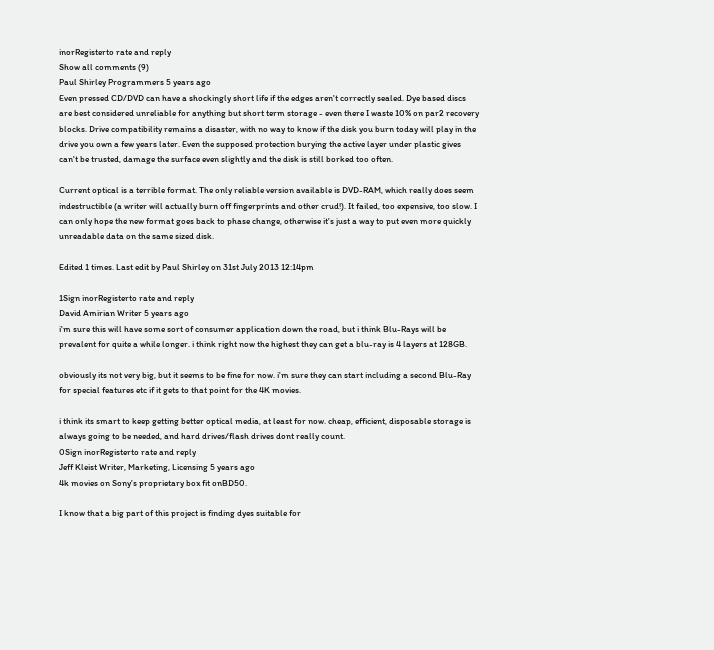inorRegisterto rate and reply
Show all comments (9)
Paul Shirley Programmers 5 years ago
Even pressed CD/DVD can have a shockingly short life if the edges aren't correctly sealed. Dye based discs are best considered unreliable for anything but short term storage - even there I waste 10% on par2 recovery blocks. Drive compatibility remains a disaster, with no way to know if the disk you burn today will play in the drive you own a few years later. Even the supposed protection burying the active layer under plastic gives can't be trusted, damage the surface even slightly and the disk is still borked too often.

Current optical is a terrible format. The only reliable version available is DVD-RAM, which really does seem indestructible (a writer will actually burn off fingerprints and other crud!). It failed, too expensive, too slow. I can only hope the new format goes back to phase change, otherwise it's just a way to put even more quickly unreadable data on the same sized disk.

Edited 1 times. Last edit by Paul Shirley on 31st July 2013 12:14pm

1Sign inorRegisterto rate and reply
David Amirian Writer 5 years ago
i'm sure this will have some sort of consumer application down the road, but i think Blu-Rays will be prevalent for quite a while longer. i think right now the highest they can get a blu-ray is 4 layers at 128GB.

obviously its not very big, but it seems to be fine for now. i'm sure they can start including a second Blu-Ray for special features etc if it gets to that point for the 4K movies.

i think its smart to keep getting better optical media, at least for now. cheap, efficient, disposable storage is always going to be needed, and hard drives/flash drives dont really count.
0Sign inorRegisterto rate and reply
Jeff Kleist Writer, Marketing, Licensing 5 years ago
4k movies on Sony's proprietary box fit onBD50.

I know that a big part of this project is finding dyes suitable for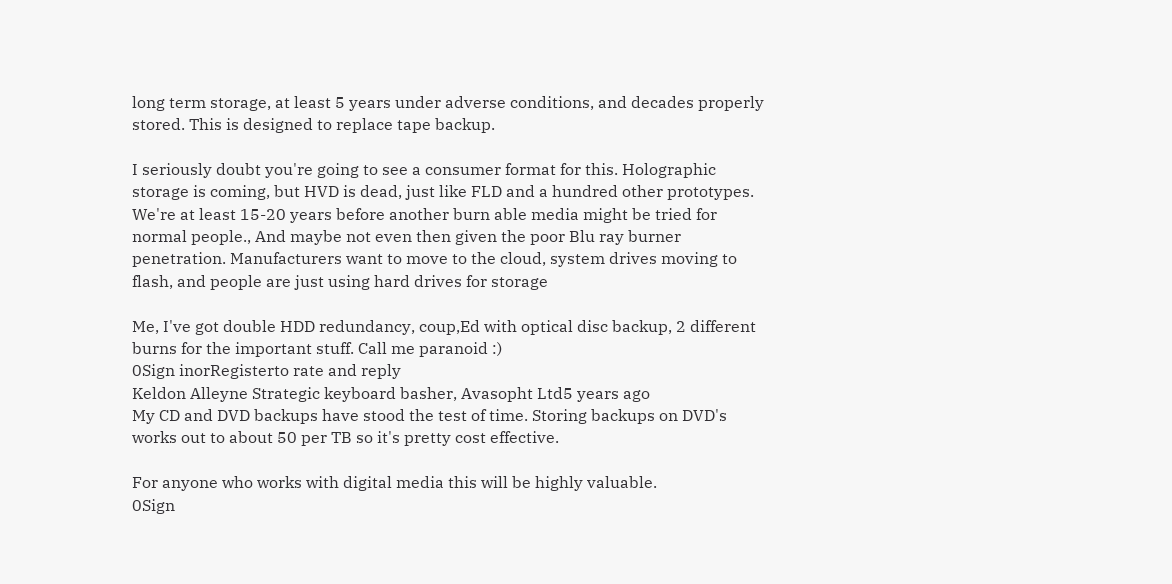long term storage, at least 5 years under adverse conditions, and decades properly stored. This is designed to replace tape backup.

I seriously doubt you're going to see a consumer format for this. Holographic storage is coming, but HVD is dead, just like FLD and a hundred other prototypes. We're at least 15-20 years before another burn able media might be tried for normal people., And maybe not even then given the poor Blu ray burner penetration. Manufacturers want to move to the cloud, system drives moving to flash, and people are just using hard drives for storage

Me, I've got double HDD redundancy, coup,Ed with optical disc backup, 2 different burns for the important stuff. Call me paranoid :)
0Sign inorRegisterto rate and reply
Keldon Alleyne Strategic keyboard basher, Avasopht Ltd5 years ago
My CD and DVD backups have stood the test of time. Storing backups on DVD's works out to about 50 per TB so it's pretty cost effective.

For anyone who works with digital media this will be highly valuable.
0Sign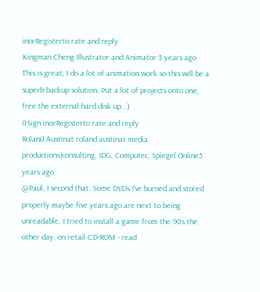inorRegisterto rate and reply
Kingman Cheng Illustrator and Animator 5 years ago
This is great, I do a lot of animation work so this will be a superb backup solution. Put a lot of projects onto one, free the external hard disk up. :)
0Sign inorRegisterto rate and reply
Roland Austinat roland austinat media productions|consulting, IDG, Computec, Spiegel Online5 years ago
@Paul, I second that. Some DVDs I've burned and stored properly maybe five years ago are next to being unreadable. I tried to install a game from the 90s the other day, on retail CD-ROM - read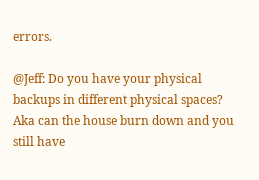errors.

@Jeff: Do you have your physical backups in different physical spaces? Aka can the house burn down and you still have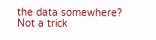the data somewhere? Not a trick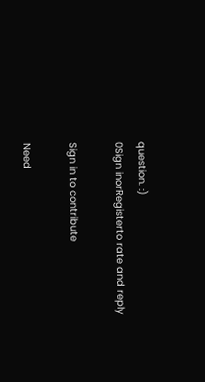question. :)
0Sign inorRegisterto rate and reply

Sign in to contribute

Need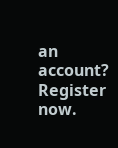an account? Register now.